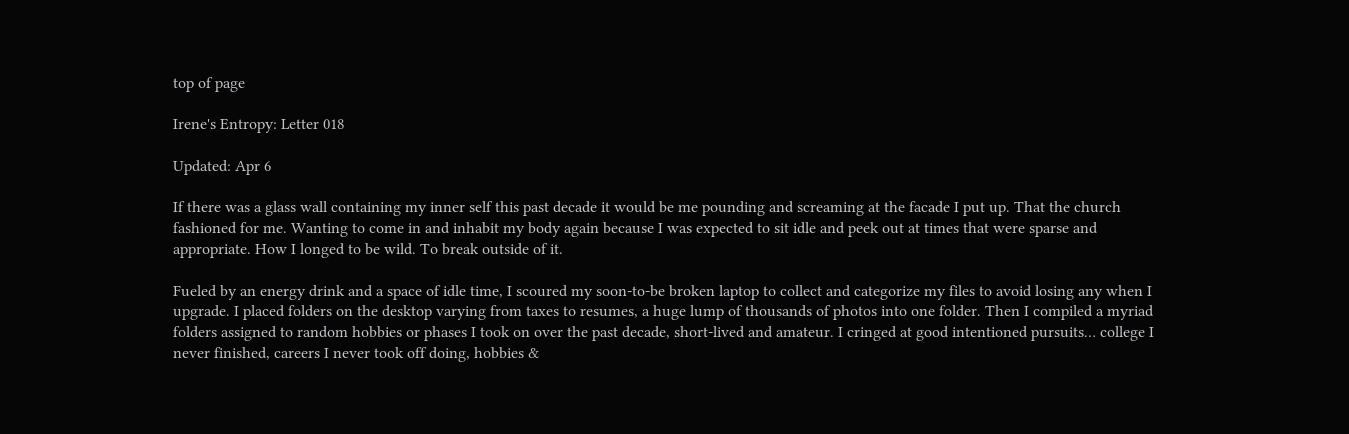top of page

Irene's Entropy: Letter 018

Updated: Apr 6

If there was a glass wall containing my inner self this past decade it would be me pounding and screaming at the facade I put up. That the church fashioned for me. Wanting to come in and inhabit my body again because I was expected to sit idle and peek out at times that were sparse and appropriate. How I longed to be wild. To break outside of it.

Fueled by an energy drink and a space of idle time, I scoured my soon-to-be broken laptop to collect and categorize my files to avoid losing any when I upgrade. I placed folders on the desktop varying from taxes to resumes, a huge lump of thousands of photos into one folder. Then I compiled a myriad folders assigned to random hobbies or phases I took on over the past decade, short-lived and amateur. I cringed at good intentioned pursuits… college I never finished, careers I never took off doing, hobbies &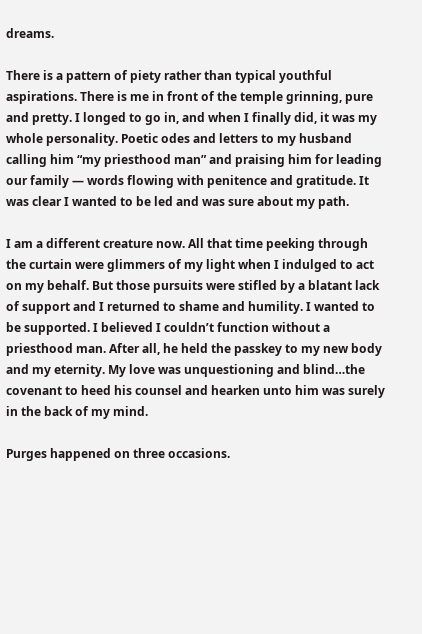dreams.

There is a pattern of piety rather than typical youthful aspirations. There is me in front of the temple grinning, pure and pretty. I longed to go in, and when I finally did, it was my whole personality. Poetic odes and letters to my husband calling him “my priesthood man” and praising him for leading our family — words flowing with penitence and gratitude. It was clear I wanted to be led and was sure about my path.

I am a different creature now. All that time peeking through the curtain were glimmers of my light when I indulged to act on my behalf. But those pursuits were stifled by a blatant lack of support and I returned to shame and humility. I wanted to be supported. I believed I couldn’t function without a priesthood man. After all, he held the passkey to my new body and my eternity. My love was unquestioning and blind…the covenant to heed his counsel and hearken unto him was surely in the back of my mind.

Purges happened on three occasions.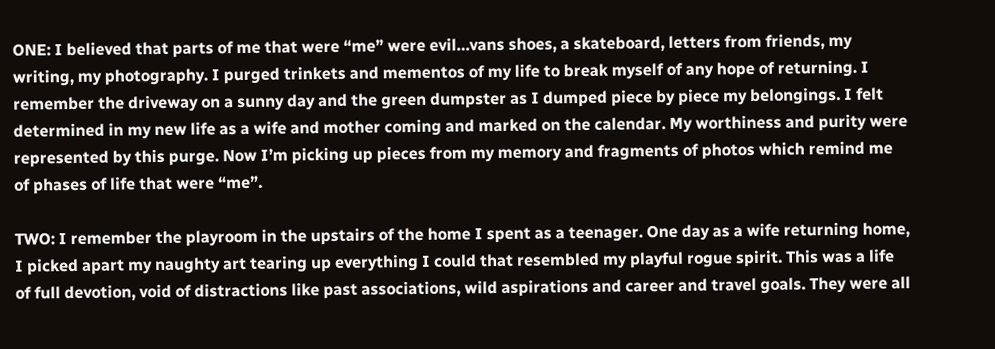ONE: I believed that parts of me that were “me” were evil…vans shoes, a skateboard, letters from friends, my writing, my photography. I purged trinkets and mementos of my life to break myself of any hope of returning. I remember the driveway on a sunny day and the green dumpster as I dumped piece by piece my belongings. I felt determined in my new life as a wife and mother coming and marked on the calendar. My worthiness and purity were represented by this purge. Now I’m picking up pieces from my memory and fragments of photos which remind me of phases of life that were “me”.

TWO: I remember the playroom in the upstairs of the home I spent as a teenager. One day as a wife returning home, I picked apart my naughty art tearing up everything I could that resembled my playful rogue spirit. This was a life of full devotion, void of distractions like past associations, wild aspirations and career and travel goals. They were all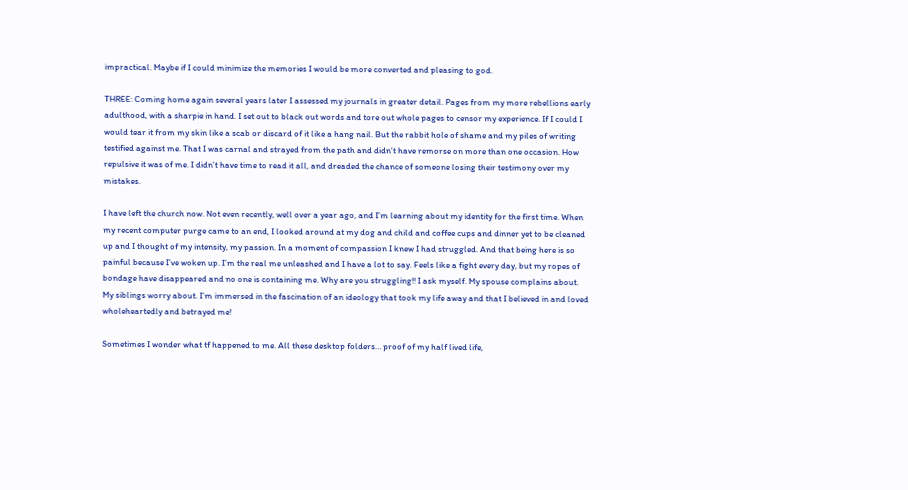impractical. Maybe if I could minimize the memories I would be more converted and pleasing to god.

THREE: Coming home again several years later I assessed my journals in greater detail. Pages from my more rebellions early adulthood, with a sharpie in hand. I set out to black out words and tore out whole pages to censor my experience. If I could I would tear it from my skin like a scab or discard of it like a hang nail. But the rabbit hole of shame and my piles of writing testified against me. That I was carnal and strayed from the path and didn’t have remorse on more than one occasion. How repulsive it was of me. I didn’t have time to read it all, and dreaded the chance of someone losing their testimony over my mistakes.

I have left the church now. Not even recently, well over a year ago, and I’m learning about my identity for the first time. When my recent computer purge came to an end, I looked around at my dog and child and coffee cups and dinner yet to be cleaned up and I thought of my intensity, my passion. In a moment of compassion I knew I had struggled. And that being here is so painful because I’ve woken up. I’m the real me unleashed and I have a lot to say. Feels like a fight every day, but my ropes of bondage have disappeared and no one is containing me. Why are you struggling!! I ask myself. My spouse complains about. My siblings worry about. I’m immersed in the fascination of an ideology that took my life away and that I believed in and loved wholeheartedly and betrayed me!

Sometimes I wonder what tf happened to me. All these desktop folders… proof of my half lived life,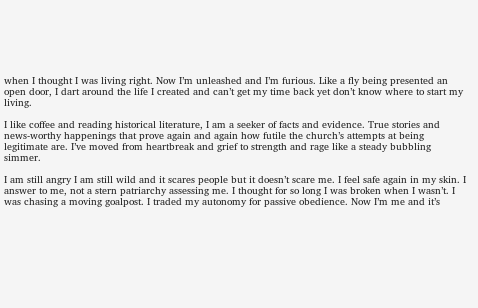when I thought I was living right. Now I’m unleashed and I’m furious. Like a fly being presented an open door, I dart around the life I created and can’t get my time back yet don’t know where to start my living.

I like coffee and reading historical literature, I am a seeker of facts and evidence. True stories and news-worthy happenings that prove again and again how futile the church’s attempts at being legitimate are. I’ve moved from heartbreak and grief to strength and rage like a steady bubbling simmer.

I am still angry I am still wild and it scares people but it doesn’t scare me. I feel safe again in my skin. I answer to me, not a stern patriarchy assessing me. I thought for so long I was broken when I wasn’t. I was chasing a moving goalpost. I traded my autonomy for passive obedience. Now I’m me and it’s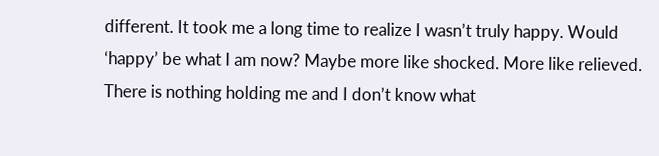different. It took me a long time to realize I wasn’t truly happy. Would ‘happy’ be what I am now? Maybe more like shocked. More like relieved. There is nothing holding me and I don’t know what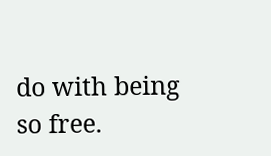do with being so free.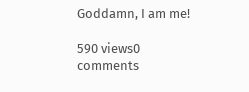Goddamn, I am me!

590 views0 comments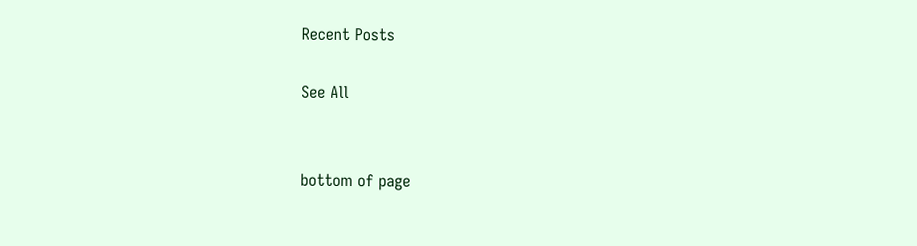Recent Posts

See All


bottom of page